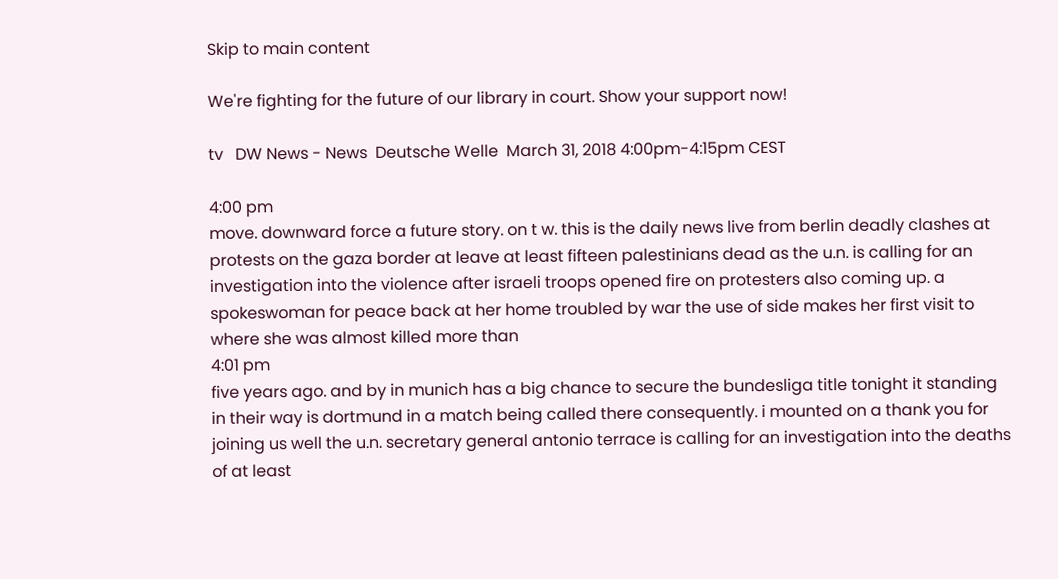Skip to main content

We're fighting for the future of our library in court. Show your support now!

tv   DW News - News  Deutsche Welle  March 31, 2018 4:00pm-4:15pm CEST

4:00 pm
move. downward force a future story. on t w. this is the daily news live from berlin deadly clashes at protests on the gaza border at leave at least fifteen palestinians dead as the u.n. is calling for an investigation into the violence after israeli troops opened fire on protesters also coming up. a spokeswoman for peace back at her home troubled by war the use of side makes her first visit to where she was almost killed more than
4:01 pm
five years ago. and by in munich has a big chance to secure the bundesliga title tonight it standing in their way is dortmund in a match being called there consequently. i mounted on a thank you for joining us well the u.n. secretary general antonio terrace is calling for an investigation into the deaths of at least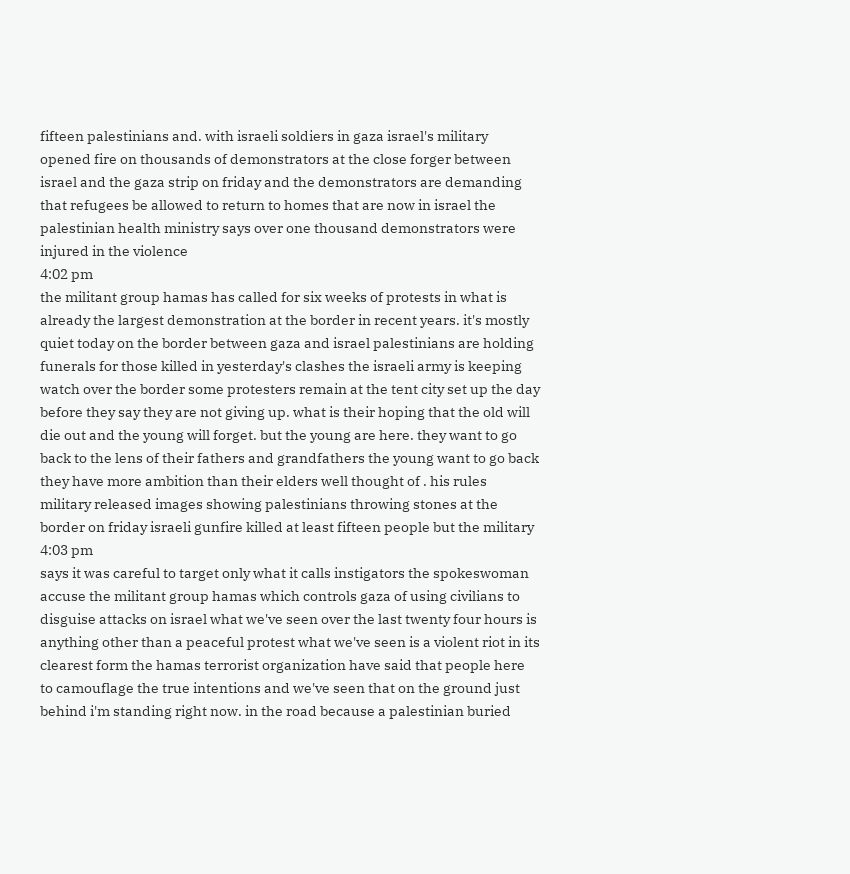fifteen palestinians and. with israeli soldiers in gaza israel's military opened fire on thousands of demonstrators at the close forger between israel and the gaza strip on friday and the demonstrators are demanding that refugees be allowed to return to homes that are now in israel the palestinian health ministry says over one thousand demonstrators were injured in the violence
4:02 pm
the militant group hamas has called for six weeks of protests in what is already the largest demonstration at the border in recent years. it's mostly quiet today on the border between gaza and israel palestinians are holding funerals for those killed in yesterday's clashes the israeli army is keeping watch over the border some protesters remain at the tent city set up the day before they say they are not giving up. what is their hoping that the old will die out and the young will forget. but the young are here. they want to go back to the lens of their fathers and grandfathers the young want to go back they have more ambition than their elders well thought of . his rules military released images showing palestinians throwing stones at the border on friday israeli gunfire killed at least fifteen people but the military
4:03 pm
says it was careful to target only what it calls instigators the spokeswoman accuse the militant group hamas which controls gaza of using civilians to disguise attacks on israel what we've seen over the last twenty four hours is anything other than a peaceful protest what we've seen is a violent riot in its clearest form the hamas terrorist organization have said that people here to camouflage the true intentions and we've seen that on the ground just behind i'm standing right now. in the road because a palestinian buried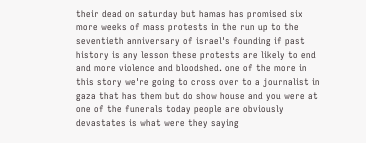their dead on saturday but hamas has promised six more weeks of mass protests in the run up to the seventieth anniversary of israel's founding if past history is any lesson these protests are likely to end and more violence and bloodshed. one of the more in this story we're going to cross over to a journalist in gaza that has them but do show house and you were at one of the funerals today people are obviously devastates is what were they saying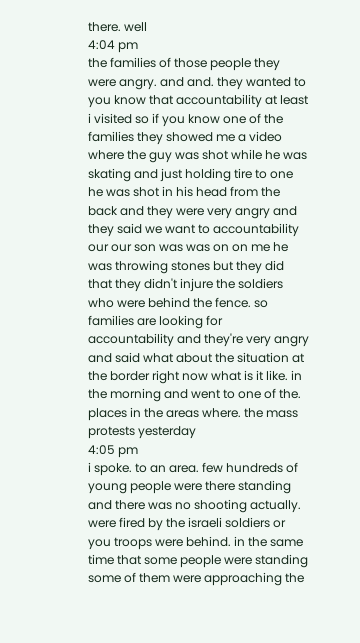there. well
4:04 pm
the families of those people they were angry. and and. they wanted to you know that accountability at least i visited so if you know one of the families they showed me a video where the guy was shot while he was skating and just holding tire to one he was shot in his head from the back and they were very angry and they said we want to accountability our our son was was on on me he was throwing stones but they did that they didn't injure the soldiers who were behind the fence. so families are looking for accountability and they're very angry and said what about the situation at the border right now what is it like. in the morning and went to one of the. places in the areas where. the mass protests yesterday
4:05 pm
i spoke. to an area. few hundreds of young people were there standing and there was no shooting actually. were fired by the israeli soldiers or you troops were behind. in the same time that some people were standing some of them were approaching the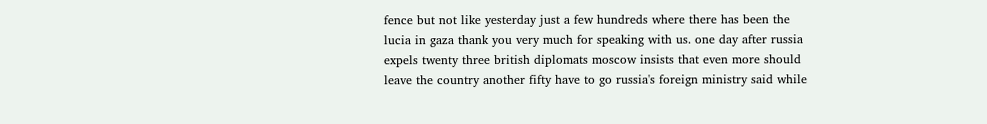fence but not like yesterday just a few hundreds where there has been the lucia in gaza thank you very much for speaking with us. one day after russia expels twenty three british diplomats moscow insists that even more should leave the country another fifty have to go russia's foreign ministry said while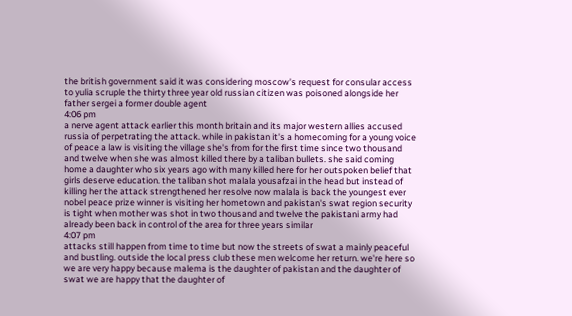the british government said it was considering moscow's request for consular access to yulia scruple the thirty three year old russian citizen was poisoned alongside her father sergei a former double agent
4:06 pm
a nerve agent attack earlier this month britain and its major western allies accused russia of perpetrating the attack. while in pakistan it's a homecoming for a young voice of peace a law is visiting the village she's from for the first time since two thousand and twelve when she was almost killed there by a taliban bullets. she said coming home a daughter who six years ago with many killed here for her outspoken belief that girls deserve education. the taliban shot malala yousafzai in the head but instead of killing her the attack strengthened her resolve now malala is back the youngest ever nobel peace prize winner is visiting her hometown and pakistan's swat region security is tight when mother was shot in two thousand and twelve the pakistani army had already been back in control of the area for three years similar
4:07 pm
attacks still happen from time to time but now the streets of swat a mainly peaceful and bustling. outside the local press club these men welcome her return. we're here so we are very happy because malema is the daughter of pakistan and the daughter of swat we are happy that the daughter of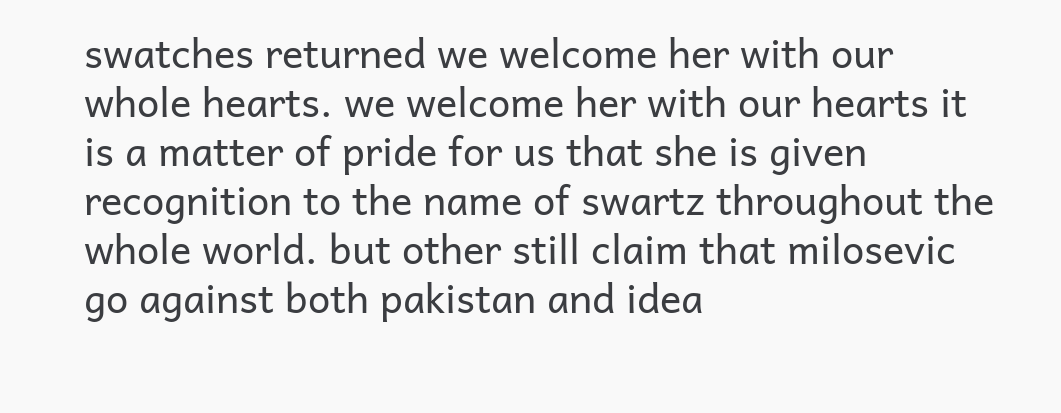swatches returned we welcome her with our whole hearts. we welcome her with our hearts it is a matter of pride for us that she is given recognition to the name of swartz throughout the whole world. but other still claim that milosevic go against both pakistan and idea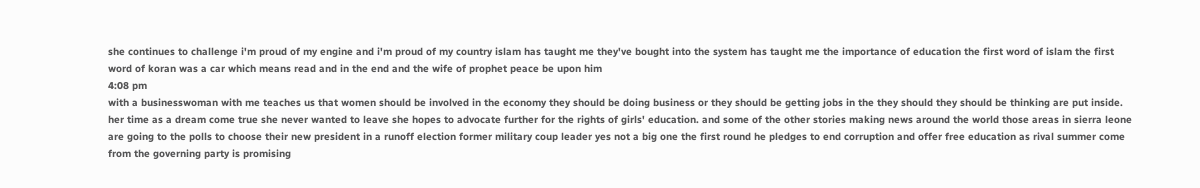she continues to challenge i'm proud of my engine and i'm proud of my country islam has taught me they've bought into the system has taught me the importance of education the first word of islam the first word of koran was a car which means read and in the end and the wife of prophet peace be upon him
4:08 pm
with a businesswoman with me teaches us that women should be involved in the economy they should be doing business or they should be getting jobs in the they should they should be thinking are put inside. her time as a dream come true she never wanted to leave she hopes to advocate further for the rights of girls' education. and some of the other stories making news around the world those areas in sierra leone are going to the polls to choose their new president in a runoff election former military coup leader yes not a big one the first round he pledges to end corruption and offer free education as rival summer come from the governing party is promising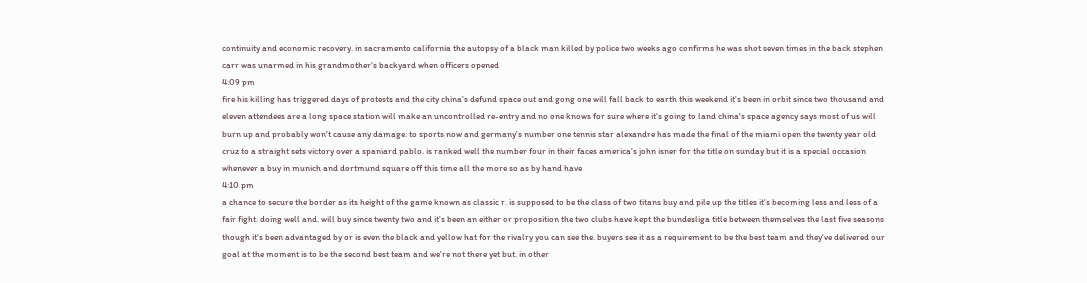continuity and economic recovery. in sacramento california the autopsy of a black man killed by police two weeks ago confirms he was shot seven times in the back stephen carr was unarmed in his grandmother's backyard when officers opened
4:09 pm
fire his killing has triggered days of protests and the city china's defund space out and gong one will fall back to earth this weekend it's been in orbit since two thousand and eleven attendees are a long space station will make an uncontrolled re-entry and no one knows for sure where it's going to land china's space agency says most of us will burn up and probably won't cause any damage. to sports now and germany's number one tennis star alexandre has made the final of the miami open the twenty year old cruz to a straight sets victory over a spaniard pablo. is ranked well the number four in their faces america's john isner for the title on sunday but it is a special occasion whenever a buy in munich and dortmund square off this time all the more so as by hand have
4:10 pm
a chance to secure the border as its height of the game known as classic r. is supposed to be the class of two titans buy and pile up the titles it's becoming less and less of a fair fight. doing well and. will buy since twenty two and it's been an either or proposition the two clubs have kept the bundesliga title between themselves the last five seasons though it's been advantaged by or is even the black and yellow hat for the rivalry you can see the. buyers see it as a requirement to be the best team and they've delivered our goal at the moment is to be the second best team and we're not there yet but. in other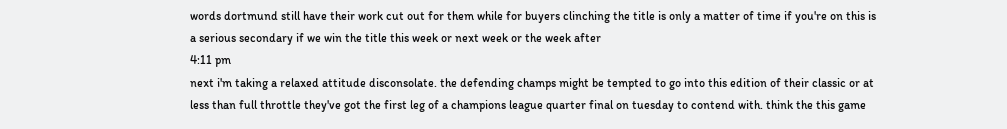words dortmund still have their work cut out for them while for buyers clinching the title is only a matter of time if you're on this is a serious secondary if we win the title this week or next week or the week after
4:11 pm
next i'm taking a relaxed attitude disconsolate. the defending champs might be tempted to go into this edition of their classic or at less than full throttle they've got the first leg of a champions league quarter final on tuesday to contend with. think the this game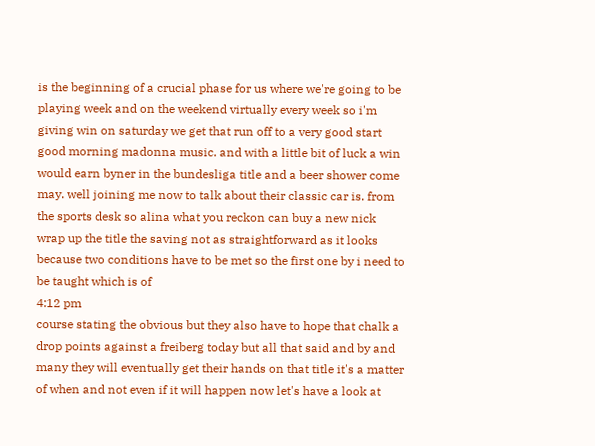is the beginning of a crucial phase for us where we're going to be playing week and on the weekend virtually every week so i'm giving win on saturday we get that run off to a very good start good morning madonna music. and with a little bit of luck a win would earn byner in the bundesliga title and a beer shower come may. well joining me now to talk about their classic car is. from the sports desk so alina what you reckon can buy a new nick wrap up the title the saving not as straightforward as it looks because two conditions have to be met so the first one by i need to be taught which is of
4:12 pm
course stating the obvious but they also have to hope that chalk a drop points against a freiberg today but all that said and by and many they will eventually get their hands on that title it's a matter of when and not even if it will happen now let's have a look at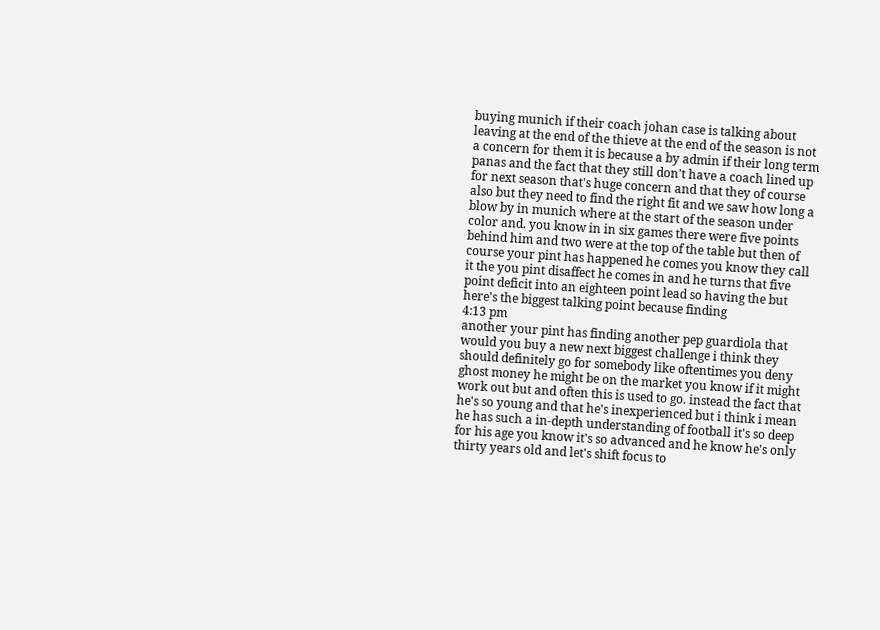buying munich if their coach johan case is talking about leaving at the end of the thieve at the end of the season is not a concern for them it is because a by admin if their long term panas and the fact that they still don't have a coach lined up for next season that's huge concern and that they of course also but they need to find the right fit and we saw how long a blow by in munich where at the start of the season under color and. you know in in six games there were five points behind him and two were at the top of the table but then of course your pint has happened he comes you know they call it the you pint disaffect he comes in and he turns that five point deficit into an eighteen point lead so having the but here's the biggest talking point because finding
4:13 pm
another your pint has finding another pep guardiola that would you buy a new next biggest challenge i think they should definitely go for somebody like oftentimes you deny ghost money he might be on the market you know if it might work out but and often this is used to go. instead the fact that he's so young and that he's inexperienced but i think i mean he has such a in-depth understanding of football it's so deep for his age you know it's so advanced and he know he's only thirty years old and let's shift focus to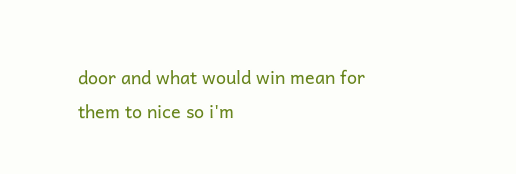door and what would win mean for them to nice so i'm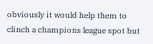obviously it would help them to clinch a champions league spot but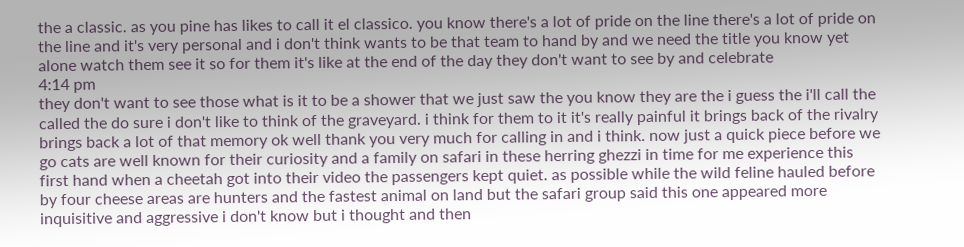the a classic. as you pine has likes to call it el classico. you know there's a lot of pride on the line there's a lot of pride on the line and it's very personal and i don't think wants to be that team to hand by and we need the title you know yet alone watch them see it so for them it's like at the end of the day they don't want to see by and celebrate
4:14 pm
they don't want to see those what is it to be a shower that we just saw the you know they are the i guess the i'll call the called the do sure i don't like to think of the graveyard. i think for them to it it's really painful it brings back of the rivalry brings back a lot of that memory ok well thank you very much for calling in and i think. now just a quick piece before we go cats are well known for their curiosity and a family on safari in these herring ghezzi in time for me experience this first hand when a cheetah got into their video the passengers kept quiet. as possible while the wild feline hauled before by four cheese areas are hunters and the fastest animal on land but the safari group said this one appeared more inquisitive and aggressive i don't know but i thought and then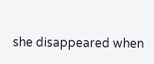she disappeared when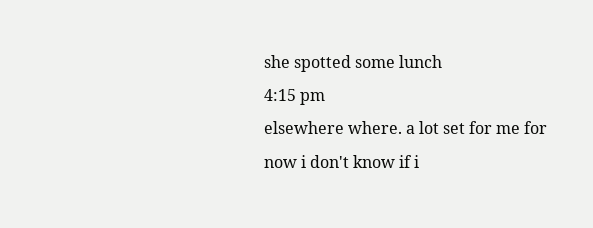she spotted some lunch
4:15 pm
elsewhere where. a lot set for me for now i don't know if i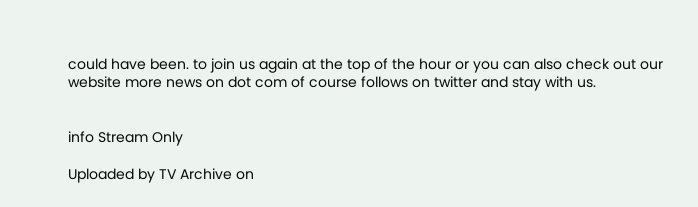could have been. to join us again at the top of the hour or you can also check out our website more news on dot com of course follows on twitter and stay with us.


info Stream Only

Uploaded by TV Archive on